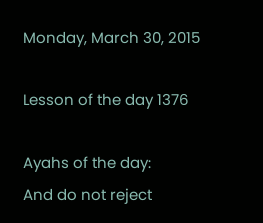Monday, March 30, 2015

Lesson of the day 1376

Ayahs of the day:
And do not reject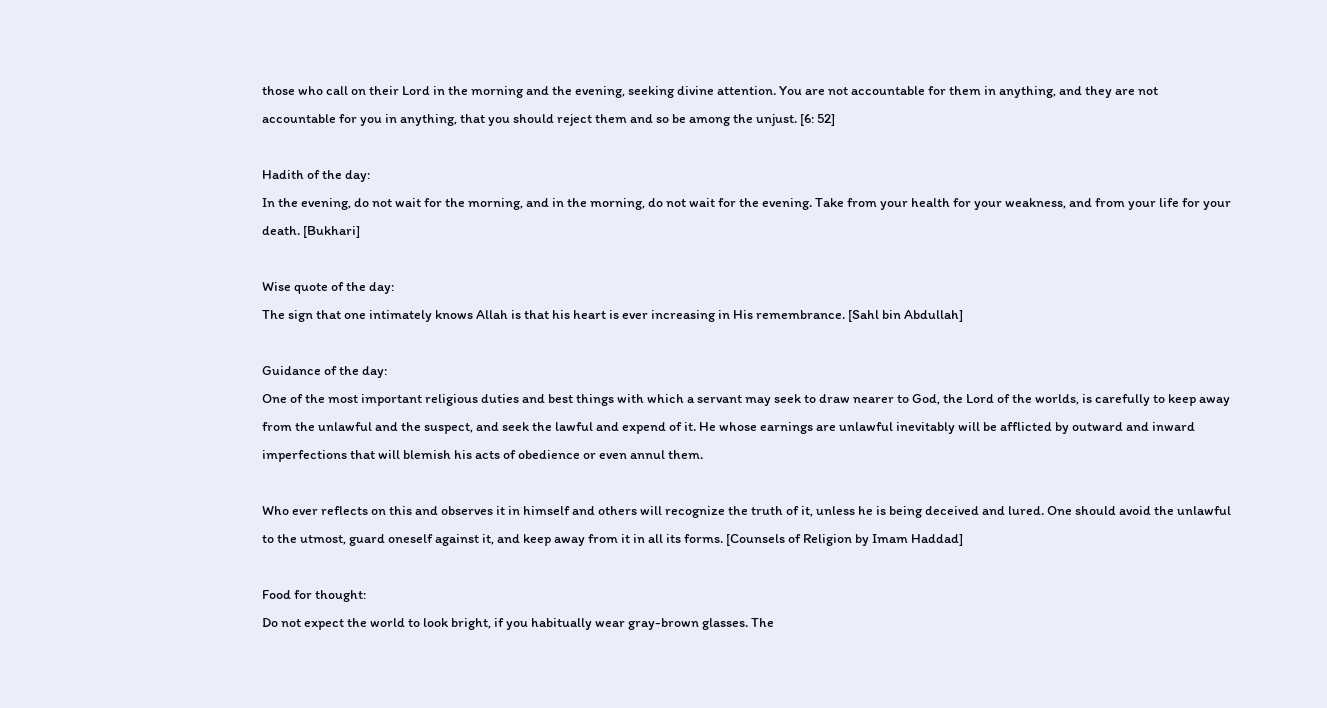those who call on their Lord in the morning and the evening, seeking divine attention. You are not accountable for them in anything, and they are not accountable for you in anything, that you should reject them and so be among the unjust. [6: 52]

Hadith of the day:
In the evening, do not wait for the morning, and in the morning, do not wait for the evening. Take from your health for your weakness, and from your life for your death. [Bukhari]

Wise quote of the day:
The sign that one intimately knows Allah is that his heart is ever increasing in His remembrance. [Sahl bin Abdullah]

Guidance of the day:
One of the most important religious duties and best things with which a servant may seek to draw nearer to God, the Lord of the worlds, is carefully to keep away from the unlawful and the suspect, and seek the lawful and expend of it. He whose earnings are unlawful inevitably will be afflicted by outward and inward imperfections that will blemish his acts of obedience or even annul them.

Who ever reflects on this and observes it in himself and others will recognize the truth of it, unless he is being deceived and lured. One should avoid the unlawful to the utmost, guard oneself against it, and keep away from it in all its forms. [Counsels of Religion by Imam Haddad]

Food for thought:
Do not expect the world to look bright, if you habitually wear gray-brown glasses. The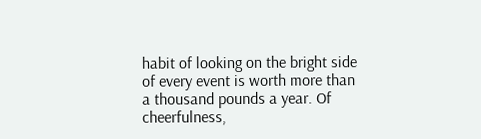habit of looking on the bright side of every event is worth more than a thousand pounds a year. Of cheerfulness,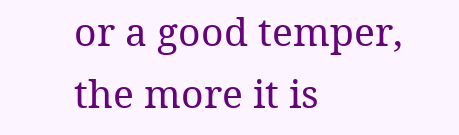or a good temper, the more it is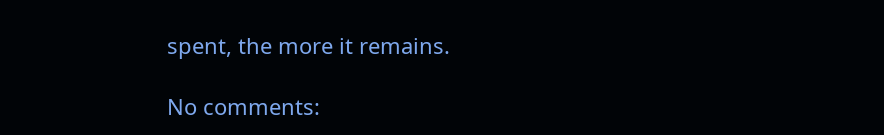spent, the more it remains.

No comments: